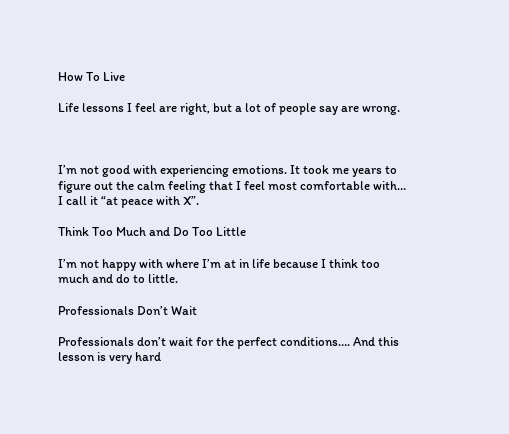How To Live

Life lessons I feel are right, but a lot of people say are wrong.



I’m not good with experiencing emotions. It took me years to figure out the calm feeling that I feel most comfortable with… I call it “at peace with X”.

Think Too Much and Do Too Little

I’m not happy with where I’m at in life because I think too much and do to little.

Professionals Don’t Wait

Professionals don’t wait for the perfect conditions…. And this lesson is very hard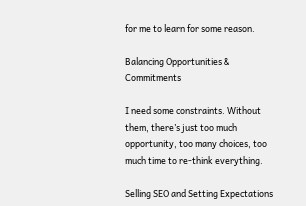for me to learn for some reason.

Balancing Opportunities & Commitments

I need some constraints. Without them, there’s just too much opportunity, too many choices, too much time to re-think everything.

Selling SEO and Setting Expectations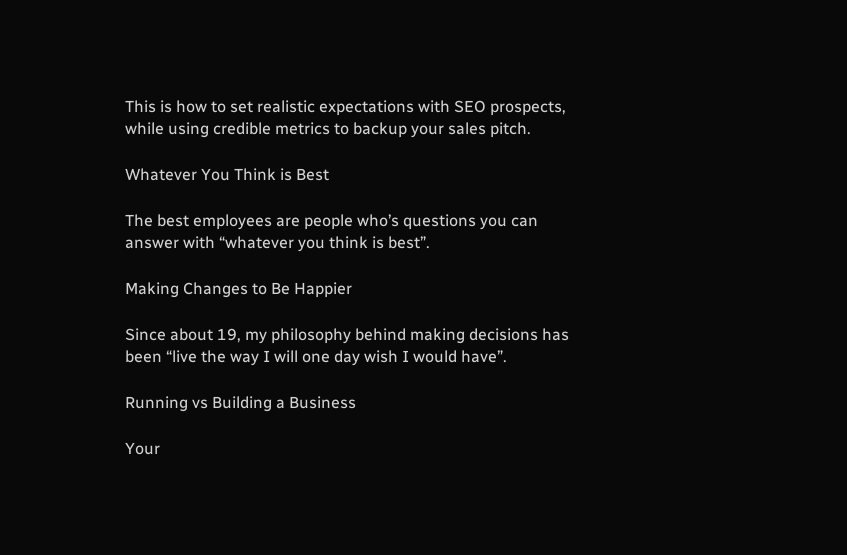This is how to set realistic expectations with SEO prospects, while using credible metrics to backup your sales pitch.

Whatever You Think is Best

The best employees are people who’s questions you can answer with “whatever you think is best”.

Making Changes to Be Happier

Since about 19, my philosophy behind making decisions has been “live the way I will one day wish I would have”.

Running vs Building a Business

Your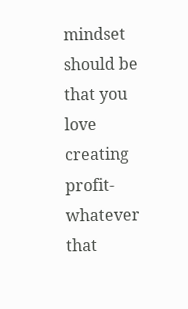mindset should be that you love creating profit- whatever that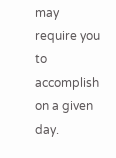may require you to accomplish on a given day.